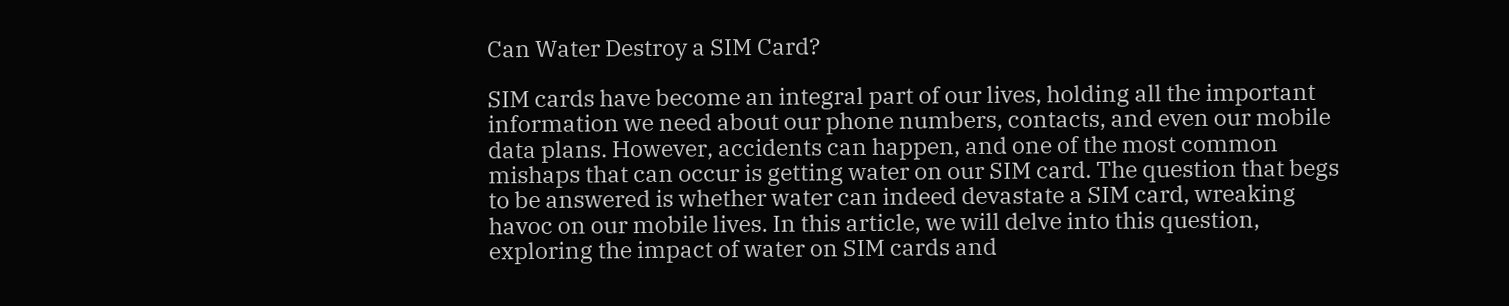Can Water Destroy a SIM Card?

SIM cards have become an integral part of our lives, holding all the important information we need about our phone numbers, contacts, and even our mobile data plans. However, accidents can happen, and one of the most common mishaps that can occur is getting water on our SIM card. The question that begs to be answered is whether water can indeed devastate a SIM card, wreaking havoc on our mobile lives. In this article, we will delve into this question, exploring the impact of water on SIM cards and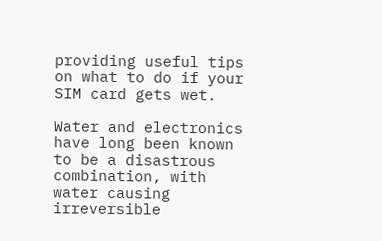providing useful tips on what to do if your SIM card gets wet.

Water and electronics have long been known to be a disastrous combination, with water causing irreversible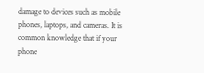damage to devices such as mobile phones, laptops, and cameras. It is common knowledge that if your phone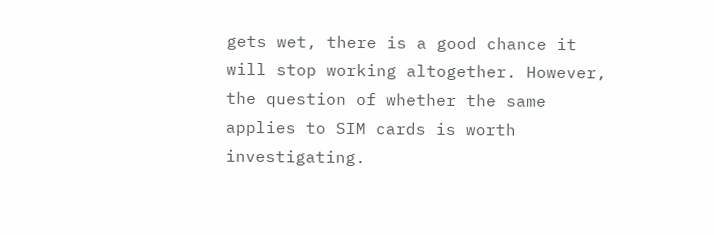gets wet, there is a good chance it will stop working altogether. However, the question of whether the same applies to SIM cards is worth investigating.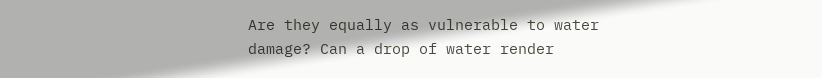Are they equally as vulnerable to water damage? Can a drop of water render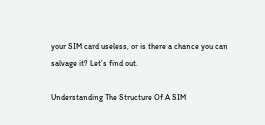your SIM card useless, or is there a chance you can salvage it? Let’s find out.

Understanding The Structure Of A SIM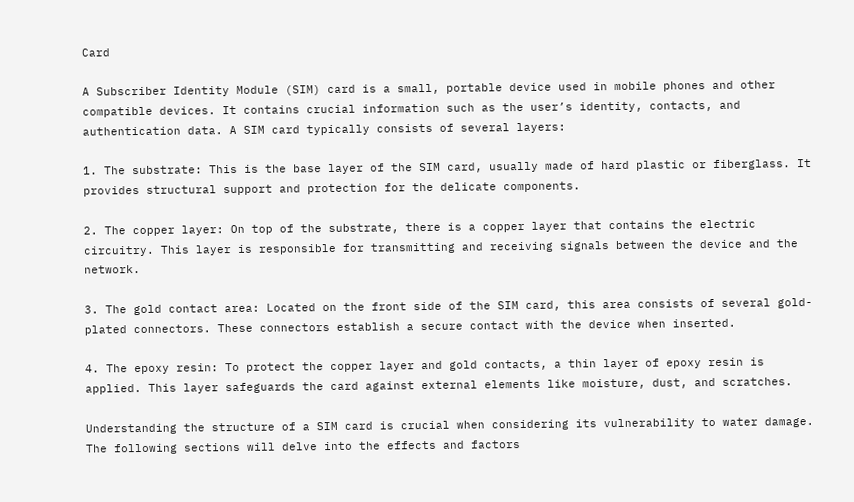Card

A Subscriber Identity Module (SIM) card is a small, portable device used in mobile phones and other compatible devices. It contains crucial information such as the user’s identity, contacts, and authentication data. A SIM card typically consists of several layers:

1. The substrate: This is the base layer of the SIM card, usually made of hard plastic or fiberglass. It provides structural support and protection for the delicate components.

2. The copper layer: On top of the substrate, there is a copper layer that contains the electric circuitry. This layer is responsible for transmitting and receiving signals between the device and the network.

3. The gold contact area: Located on the front side of the SIM card, this area consists of several gold-plated connectors. These connectors establish a secure contact with the device when inserted.

4. The epoxy resin: To protect the copper layer and gold contacts, a thin layer of epoxy resin is applied. This layer safeguards the card against external elements like moisture, dust, and scratches.

Understanding the structure of a SIM card is crucial when considering its vulnerability to water damage. The following sections will delve into the effects and factors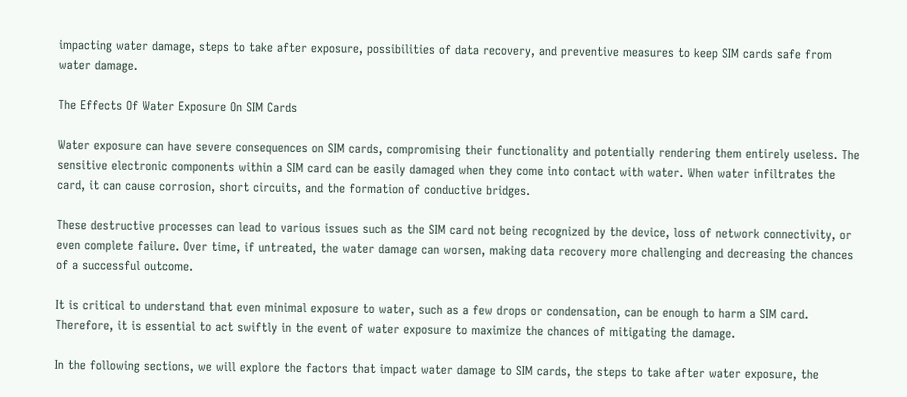impacting water damage, steps to take after exposure, possibilities of data recovery, and preventive measures to keep SIM cards safe from water damage.

The Effects Of Water Exposure On SIM Cards

Water exposure can have severe consequences on SIM cards, compromising their functionality and potentially rendering them entirely useless. The sensitive electronic components within a SIM card can be easily damaged when they come into contact with water. When water infiltrates the card, it can cause corrosion, short circuits, and the formation of conductive bridges.

These destructive processes can lead to various issues such as the SIM card not being recognized by the device, loss of network connectivity, or even complete failure. Over time, if untreated, the water damage can worsen, making data recovery more challenging and decreasing the chances of a successful outcome.

It is critical to understand that even minimal exposure to water, such as a few drops or condensation, can be enough to harm a SIM card. Therefore, it is essential to act swiftly in the event of water exposure to maximize the chances of mitigating the damage.

In the following sections, we will explore the factors that impact water damage to SIM cards, the steps to take after water exposure, the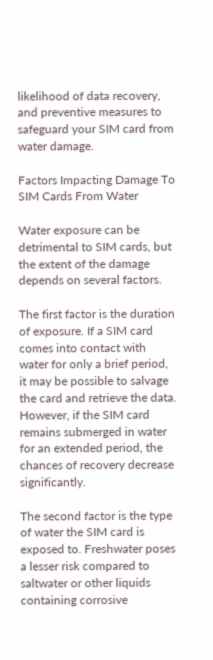likelihood of data recovery, and preventive measures to safeguard your SIM card from water damage.

Factors Impacting Damage To SIM Cards From Water

Water exposure can be detrimental to SIM cards, but the extent of the damage depends on several factors.

The first factor is the duration of exposure. If a SIM card comes into contact with water for only a brief period, it may be possible to salvage the card and retrieve the data. However, if the SIM card remains submerged in water for an extended period, the chances of recovery decrease significantly.

The second factor is the type of water the SIM card is exposed to. Freshwater poses a lesser risk compared to saltwater or other liquids containing corrosive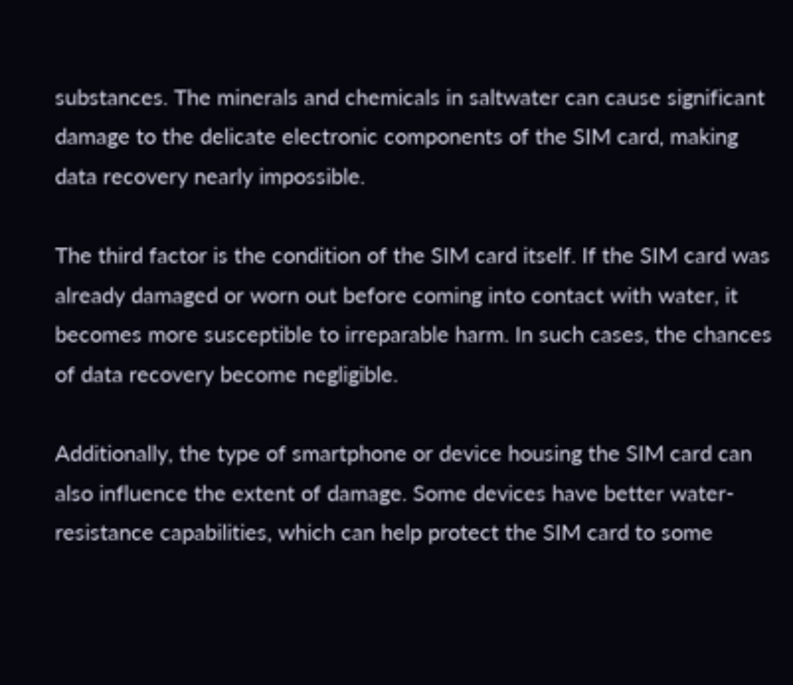substances. The minerals and chemicals in saltwater can cause significant damage to the delicate electronic components of the SIM card, making data recovery nearly impossible.

The third factor is the condition of the SIM card itself. If the SIM card was already damaged or worn out before coming into contact with water, it becomes more susceptible to irreparable harm. In such cases, the chances of data recovery become negligible.

Additionally, the type of smartphone or device housing the SIM card can also influence the extent of damage. Some devices have better water-resistance capabilities, which can help protect the SIM card to some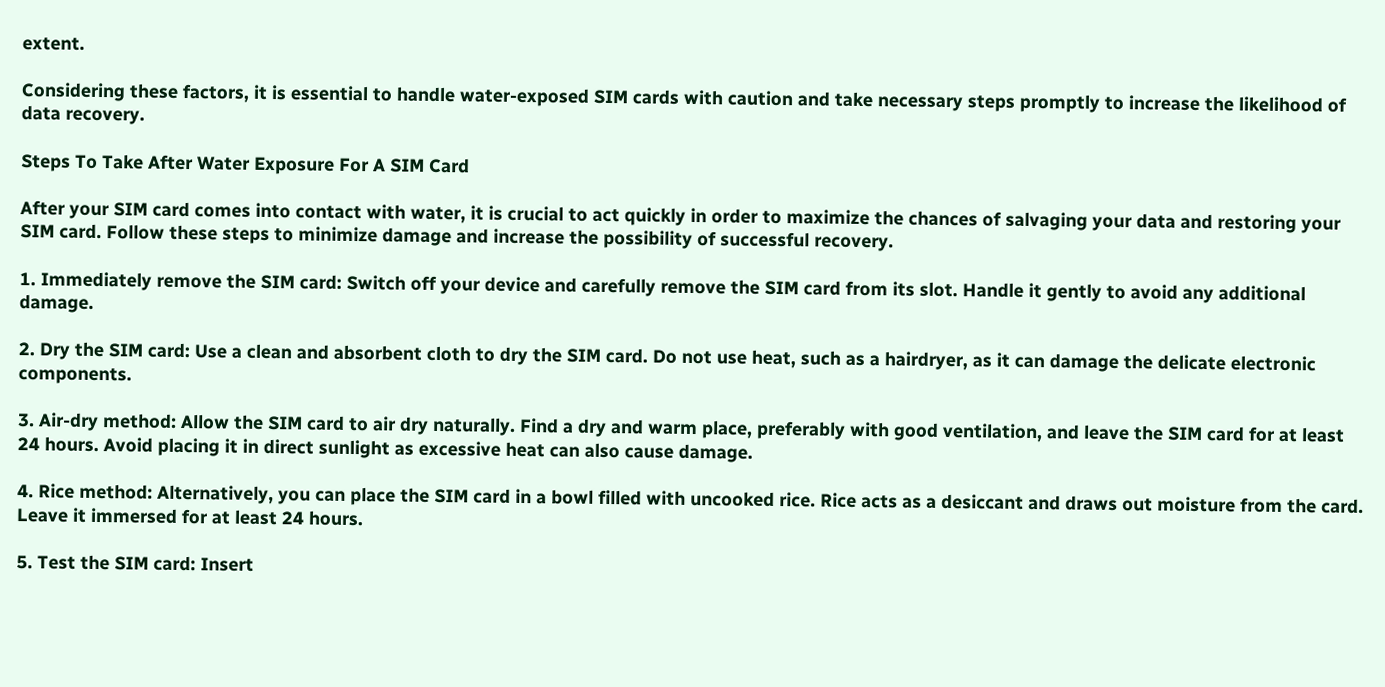extent.

Considering these factors, it is essential to handle water-exposed SIM cards with caution and take necessary steps promptly to increase the likelihood of data recovery.

Steps To Take After Water Exposure For A SIM Card

After your SIM card comes into contact with water, it is crucial to act quickly in order to maximize the chances of salvaging your data and restoring your SIM card. Follow these steps to minimize damage and increase the possibility of successful recovery.

1. Immediately remove the SIM card: Switch off your device and carefully remove the SIM card from its slot. Handle it gently to avoid any additional damage.

2. Dry the SIM card: Use a clean and absorbent cloth to dry the SIM card. Do not use heat, such as a hairdryer, as it can damage the delicate electronic components.

3. Air-dry method: Allow the SIM card to air dry naturally. Find a dry and warm place, preferably with good ventilation, and leave the SIM card for at least 24 hours. Avoid placing it in direct sunlight as excessive heat can also cause damage.

4. Rice method: Alternatively, you can place the SIM card in a bowl filled with uncooked rice. Rice acts as a desiccant and draws out moisture from the card. Leave it immersed for at least 24 hours.

5. Test the SIM card: Insert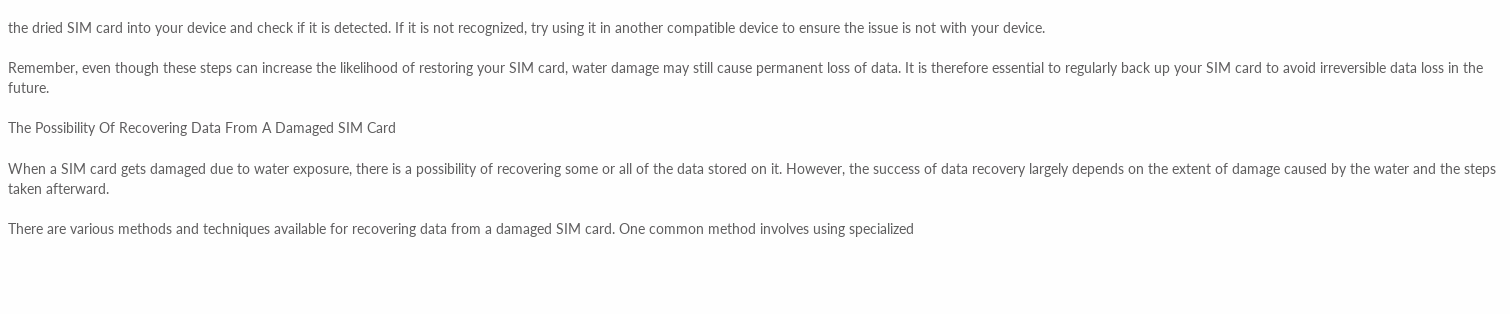the dried SIM card into your device and check if it is detected. If it is not recognized, try using it in another compatible device to ensure the issue is not with your device.

Remember, even though these steps can increase the likelihood of restoring your SIM card, water damage may still cause permanent loss of data. It is therefore essential to regularly back up your SIM card to avoid irreversible data loss in the future.

The Possibility Of Recovering Data From A Damaged SIM Card

When a SIM card gets damaged due to water exposure, there is a possibility of recovering some or all of the data stored on it. However, the success of data recovery largely depends on the extent of damage caused by the water and the steps taken afterward.

There are various methods and techniques available for recovering data from a damaged SIM card. One common method involves using specialized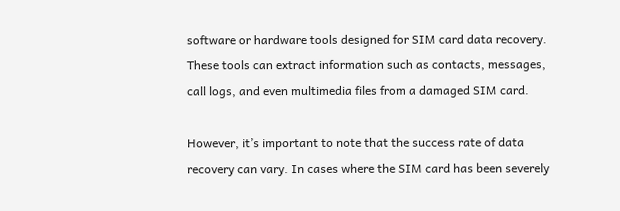software or hardware tools designed for SIM card data recovery. These tools can extract information such as contacts, messages, call logs, and even multimedia files from a damaged SIM card.

However, it’s important to note that the success rate of data recovery can vary. In cases where the SIM card has been severely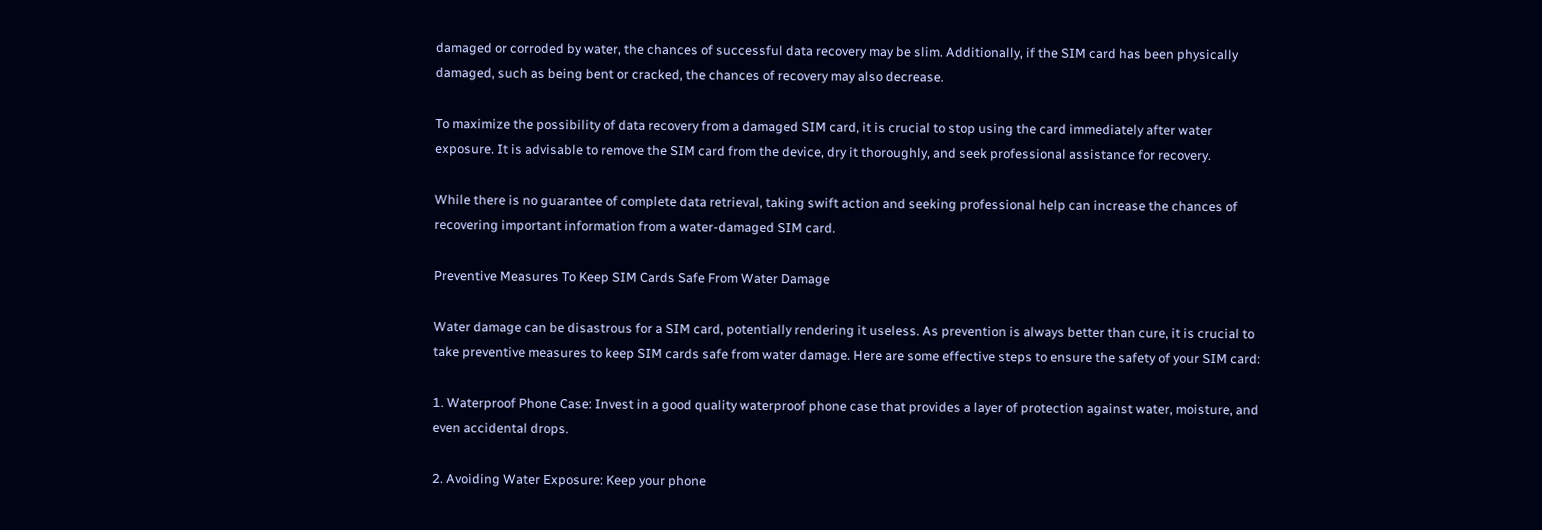damaged or corroded by water, the chances of successful data recovery may be slim. Additionally, if the SIM card has been physically damaged, such as being bent or cracked, the chances of recovery may also decrease.

To maximize the possibility of data recovery from a damaged SIM card, it is crucial to stop using the card immediately after water exposure. It is advisable to remove the SIM card from the device, dry it thoroughly, and seek professional assistance for recovery.

While there is no guarantee of complete data retrieval, taking swift action and seeking professional help can increase the chances of recovering important information from a water-damaged SIM card.

Preventive Measures To Keep SIM Cards Safe From Water Damage

Water damage can be disastrous for a SIM card, potentially rendering it useless. As prevention is always better than cure, it is crucial to take preventive measures to keep SIM cards safe from water damage. Here are some effective steps to ensure the safety of your SIM card:

1. Waterproof Phone Case: Invest in a good quality waterproof phone case that provides a layer of protection against water, moisture, and even accidental drops.

2. Avoiding Water Exposure: Keep your phone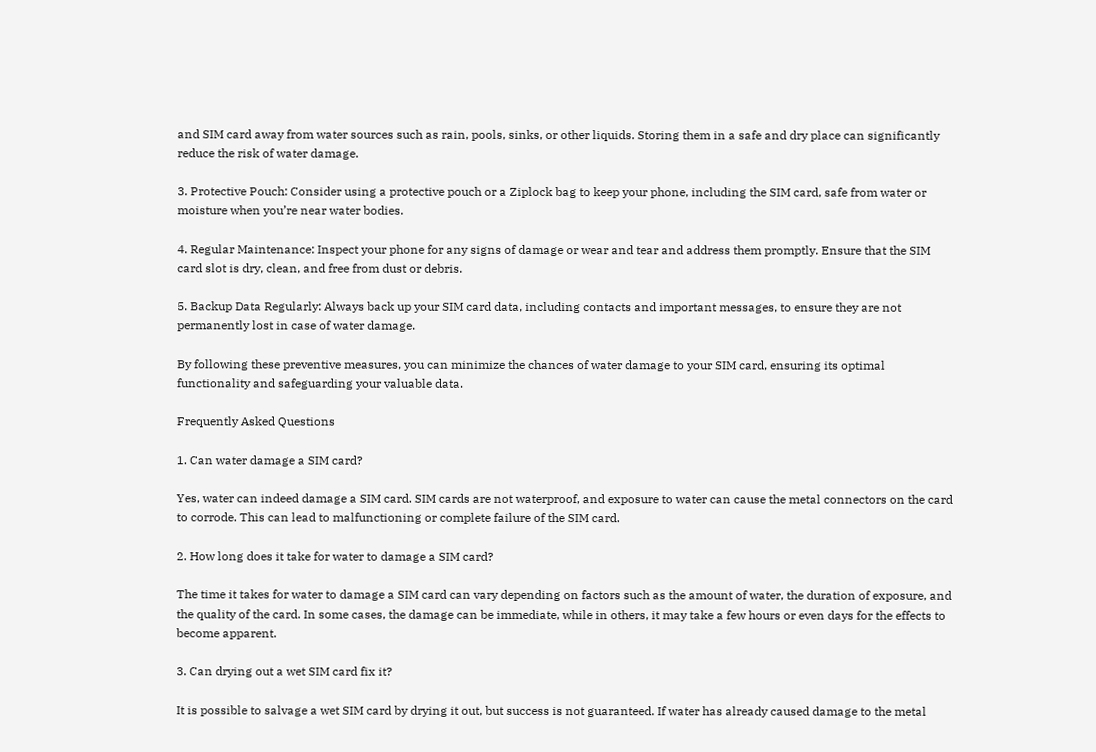and SIM card away from water sources such as rain, pools, sinks, or other liquids. Storing them in a safe and dry place can significantly reduce the risk of water damage.

3. Protective Pouch: Consider using a protective pouch or a Ziplock bag to keep your phone, including the SIM card, safe from water or moisture when you’re near water bodies.

4. Regular Maintenance: Inspect your phone for any signs of damage or wear and tear and address them promptly. Ensure that the SIM card slot is dry, clean, and free from dust or debris.

5. Backup Data Regularly: Always back up your SIM card data, including contacts and important messages, to ensure they are not permanently lost in case of water damage.

By following these preventive measures, you can minimize the chances of water damage to your SIM card, ensuring its optimal functionality and safeguarding your valuable data.

Frequently Asked Questions

1. Can water damage a SIM card?

Yes, water can indeed damage a SIM card. SIM cards are not waterproof, and exposure to water can cause the metal connectors on the card to corrode. This can lead to malfunctioning or complete failure of the SIM card.

2. How long does it take for water to damage a SIM card?

The time it takes for water to damage a SIM card can vary depending on factors such as the amount of water, the duration of exposure, and the quality of the card. In some cases, the damage can be immediate, while in others, it may take a few hours or even days for the effects to become apparent.

3. Can drying out a wet SIM card fix it?

It is possible to salvage a wet SIM card by drying it out, but success is not guaranteed. If water has already caused damage to the metal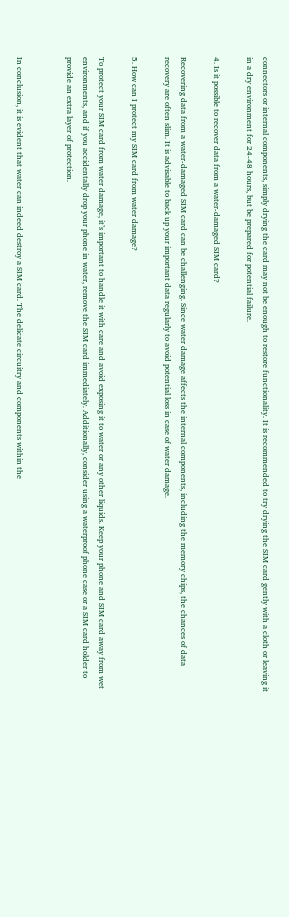connectors or internal components, simply drying the card may not be enough to restore functionality. It is recommended to try drying the SIM card gently with a cloth or leaving it in a dry environment for 24-48 hours, but be prepared for potential failure.

4. Is it possible to recover data from a water-damaged SIM card?

Recovering data from a water-damaged SIM card can be challenging. Since water damage affects the internal components, including the memory chips, the chances of data recovery are often slim. It is advisable to back up your important data regularly to avoid potential loss in case of water damage.

5. How can I protect my SIM card from water damage?

To protect your SIM card from water damage, it’s important to handle it with care and avoid exposing it to water or any other liquids. Keep your phone and SIM card away from wet environments, and if you accidentally drop your phone in water, remove the SIM card immediately. Additionally, consider using a waterproof phone case or a SIM card holder to provide an extra layer of protection.


In conclusion, it is evident that water can indeed destroy a SIM card. The delicate circuitry and components within the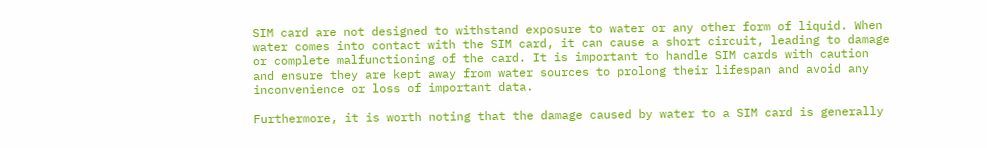SIM card are not designed to withstand exposure to water or any other form of liquid. When water comes into contact with the SIM card, it can cause a short circuit, leading to damage or complete malfunctioning of the card. It is important to handle SIM cards with caution and ensure they are kept away from water sources to prolong their lifespan and avoid any inconvenience or loss of important data.

Furthermore, it is worth noting that the damage caused by water to a SIM card is generally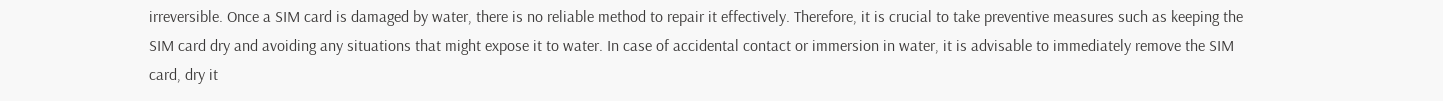irreversible. Once a SIM card is damaged by water, there is no reliable method to repair it effectively. Therefore, it is crucial to take preventive measures such as keeping the SIM card dry and avoiding any situations that might expose it to water. In case of accidental contact or immersion in water, it is advisable to immediately remove the SIM card, dry it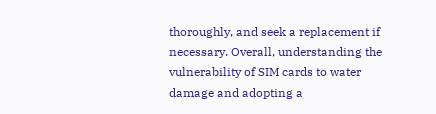thoroughly, and seek a replacement if necessary. Overall, understanding the vulnerability of SIM cards to water damage and adopting a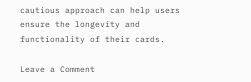cautious approach can help users ensure the longevity and functionality of their cards.

Leave a Comment